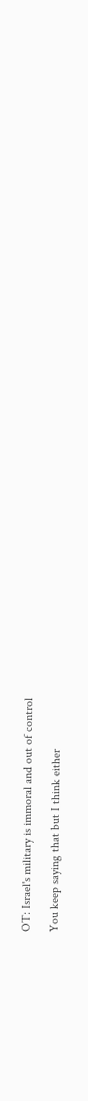OT: Israel's military is immoral and out of control

You keep saying that but I think either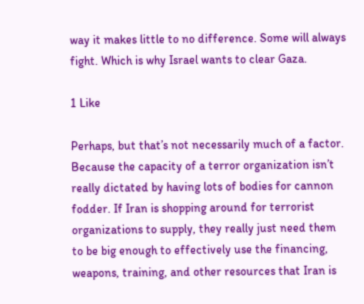way it makes little to no difference. Some will always fight. Which is why Israel wants to clear Gaza.

1 Like

Perhaps, but that’s not necessarily much of a factor. Because the capacity of a terror organization isn’t really dictated by having lots of bodies for cannon fodder. If Iran is shopping around for terrorist organizations to supply, they really just need them to be big enough to effectively use the financing, weapons, training, and other resources that Iran is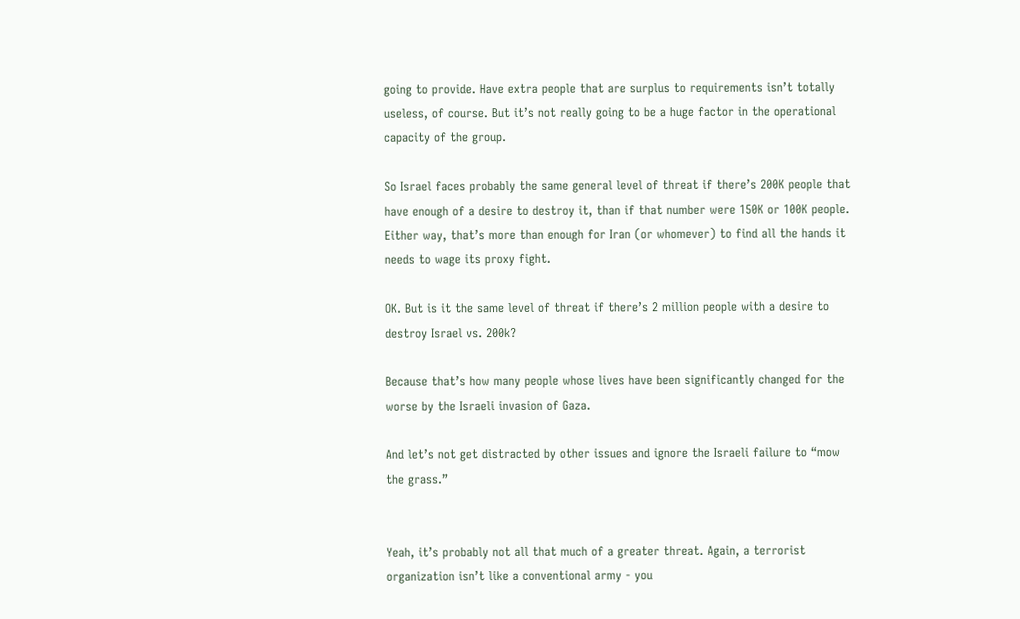going to provide. Have extra people that are surplus to requirements isn’t totally useless, of course. But it’s not really going to be a huge factor in the operational capacity of the group.

So Israel faces probably the same general level of threat if there’s 200K people that have enough of a desire to destroy it, than if that number were 150K or 100K people. Either way, that’s more than enough for Iran (or whomever) to find all the hands it needs to wage its proxy fight.

OK. But is it the same level of threat if there’s 2 million people with a desire to destroy Israel vs. 200k?

Because that’s how many people whose lives have been significantly changed for the worse by the Israeli invasion of Gaza.

And let’s not get distracted by other issues and ignore the Israeli failure to “mow the grass.”


Yeah, it’s probably not all that much of a greater threat. Again, a terrorist organization isn’t like a conventional army - you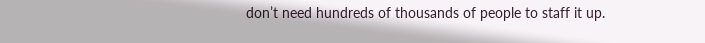don’t need hundreds of thousands of people to staff it up.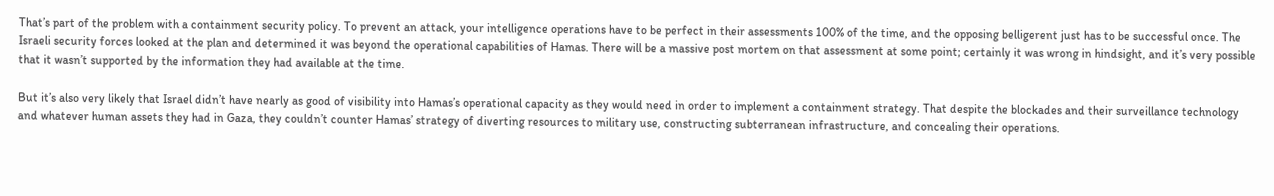That’s part of the problem with a containment security policy. To prevent an attack, your intelligence operations have to be perfect in their assessments 100% of the time, and the opposing belligerent just has to be successful once. The Israeli security forces looked at the plan and determined it was beyond the operational capabilities of Hamas. There will be a massive post mortem on that assessment at some point; certainly it was wrong in hindsight, and it’s very possible that it wasn’t supported by the information they had available at the time.

But it’s also very likely that Israel didn’t have nearly as good of visibility into Hamas’s operational capacity as they would need in order to implement a containment strategy. That despite the blockades and their surveillance technology and whatever human assets they had in Gaza, they couldn’t counter Hamas’ strategy of diverting resources to military use, constructing subterranean infrastructure, and concealing their operations.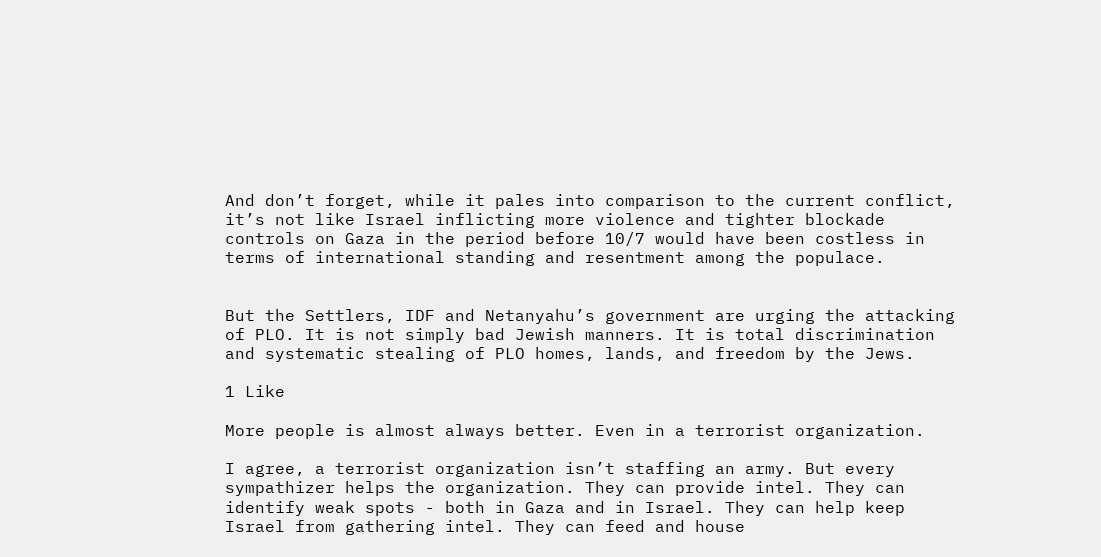And don’t forget, while it pales into comparison to the current conflict, it’s not like Israel inflicting more violence and tighter blockade controls on Gaza in the period before 10/7 would have been costless in terms of international standing and resentment among the populace.


But the Settlers, IDF and Netanyahu’s government are urging the attacking of PLO. It is not simply bad Jewish manners. It is total discrimination and systematic stealing of PLO homes, lands, and freedom by the Jews.

1 Like

More people is almost always better. Even in a terrorist organization.

I agree, a terrorist organization isn’t staffing an army. But every sympathizer helps the organization. They can provide intel. They can identify weak spots - both in Gaza and in Israel. They can help keep Israel from gathering intel. They can feed and house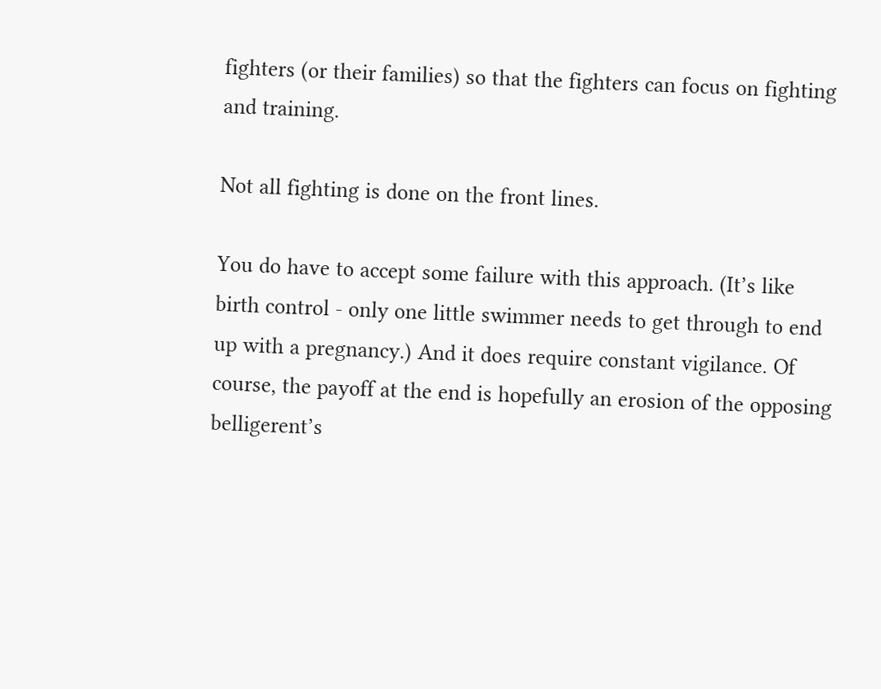fighters (or their families) so that the fighters can focus on fighting and training.

Not all fighting is done on the front lines.

You do have to accept some failure with this approach. (It’s like birth control - only one little swimmer needs to get through to end up with a pregnancy.) And it does require constant vigilance. Of course, the payoff at the end is hopefully an erosion of the opposing belligerent’s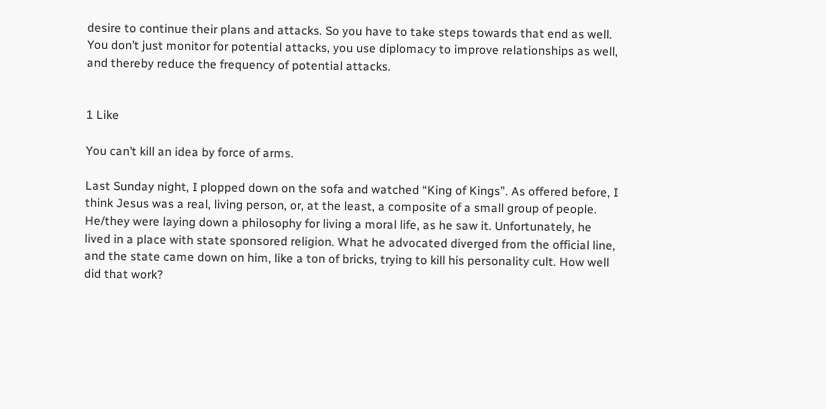desire to continue their plans and attacks. So you have to take steps towards that end as well. You don’t just monitor for potential attacks, you use diplomacy to improve relationships as well, and thereby reduce the frequency of potential attacks.


1 Like

You can’t kill an idea by force of arms.

Last Sunday night, I plopped down on the sofa and watched “King of Kings”. As offered before, I think Jesus was a real, living person, or, at the least, a composite of a small group of people. He/they were laying down a philosophy for living a moral life, as he saw it. Unfortunately, he lived in a place with state sponsored religion. What he advocated diverged from the official line, and the state came down on him, like a ton of bricks, trying to kill his personality cult. How well did that work?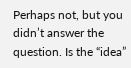Perhaps not, but you didn’t answer the question. Is the “idea”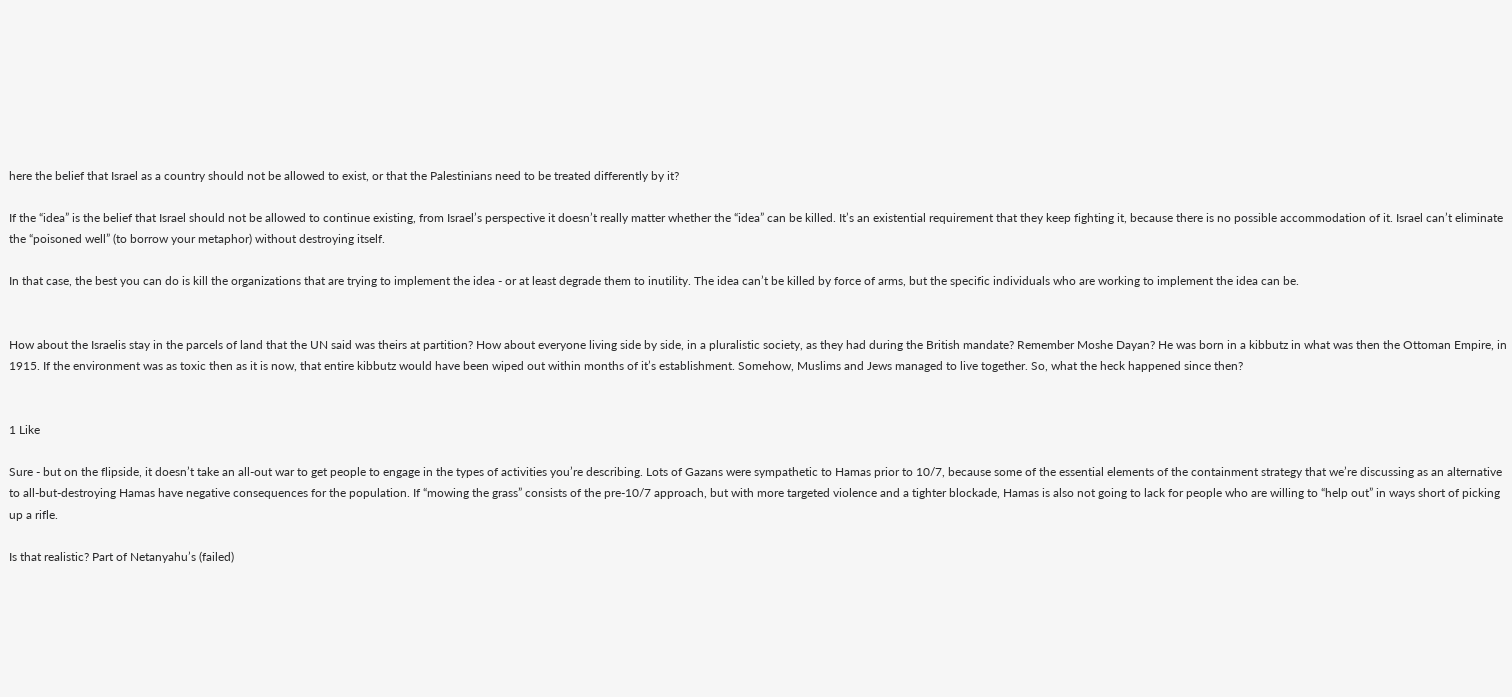here the belief that Israel as a country should not be allowed to exist, or that the Palestinians need to be treated differently by it?

If the “idea” is the belief that Israel should not be allowed to continue existing, from Israel’s perspective it doesn’t really matter whether the “idea” can be killed. It’s an existential requirement that they keep fighting it, because there is no possible accommodation of it. Israel can’t eliminate the “poisoned well” (to borrow your metaphor) without destroying itself.

In that case, the best you can do is kill the organizations that are trying to implement the idea - or at least degrade them to inutility. The idea can’t be killed by force of arms, but the specific individuals who are working to implement the idea can be.


How about the Israelis stay in the parcels of land that the UN said was theirs at partition? How about everyone living side by side, in a pluralistic society, as they had during the British mandate? Remember Moshe Dayan? He was born in a kibbutz in what was then the Ottoman Empire, in 1915. If the environment was as toxic then as it is now, that entire kibbutz would have been wiped out within months of it’s establishment. Somehow, Muslims and Jews managed to live together. So, what the heck happened since then?


1 Like

Sure - but on the flipside, it doesn’t take an all-out war to get people to engage in the types of activities you’re describing. Lots of Gazans were sympathetic to Hamas prior to 10/7, because some of the essential elements of the containment strategy that we’re discussing as an alternative to all-but-destroying Hamas have negative consequences for the population. If “mowing the grass” consists of the pre-10/7 approach, but with more targeted violence and a tighter blockade, Hamas is also not going to lack for people who are willing to “help out” in ways short of picking up a rifle.

Is that realistic? Part of Netanyahu’s (failed)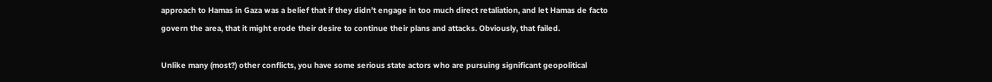approach to Hamas in Gaza was a belief that if they didn’t engage in too much direct retaliation, and let Hamas de facto govern the area, that it might erode their desire to continue their plans and attacks. Obviously, that failed.

Unlike many (most?) other conflicts, you have some serious state actors who are pursuing significant geopolitical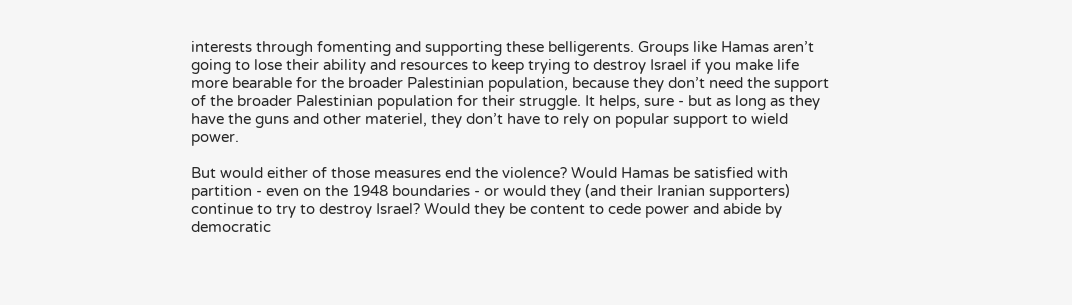interests through fomenting and supporting these belligerents. Groups like Hamas aren’t going to lose their ability and resources to keep trying to destroy Israel if you make life more bearable for the broader Palestinian population, because they don’t need the support of the broader Palestinian population for their struggle. It helps, sure - but as long as they have the guns and other materiel, they don’t have to rely on popular support to wield power.

But would either of those measures end the violence? Would Hamas be satisfied with partition - even on the 1948 boundaries - or would they (and their Iranian supporters) continue to try to destroy Israel? Would they be content to cede power and abide by democratic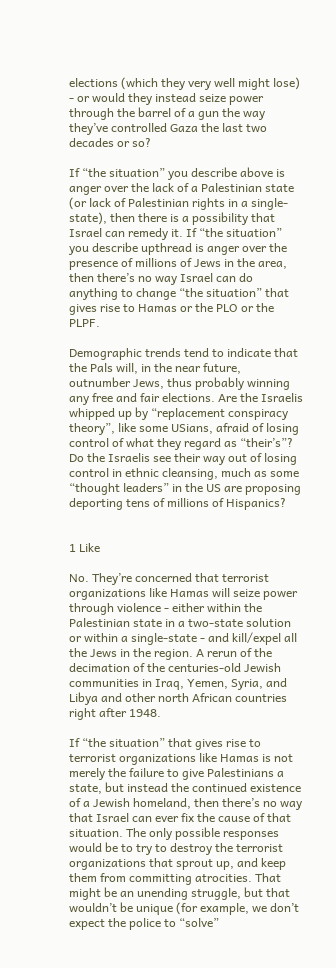elections (which they very well might lose) - or would they instead seize power through the barrel of a gun the way they’ve controlled Gaza the last two decades or so?

If “the situation” you describe above is anger over the lack of a Palestinian state (or lack of Palestinian rights in a single-state), then there is a possibility that Israel can remedy it. If “the situation” you describe upthread is anger over the presence of millions of Jews in the area, then there’s no way Israel can do anything to change “the situation” that gives rise to Hamas or the PLO or the PLPF.

Demographic trends tend to indicate that the Pals will, in the near future, outnumber Jews, thus probably winning any free and fair elections. Are the Israelis whipped up by “replacement conspiracy theory”, like some USians, afraid of losing control of what they regard as “their’s”? Do the Israelis see their way out of losing control in ethnic cleansing, much as some “thought leaders” in the US are proposing deporting tens of millions of Hispanics?


1 Like

No. They’re concerned that terrorist organizations like Hamas will seize power through violence - either within the Palestinian state in a two-state solution or within a single-state - and kill/expel all the Jews in the region. A rerun of the decimation of the centuries-old Jewish communities in Iraq, Yemen, Syria, and Libya and other north African countries right after 1948.

If “the situation” that gives rise to terrorist organizations like Hamas is not merely the failure to give Palestinians a state, but instead the continued existence of a Jewish homeland, then there’s no way that Israel can ever fix the cause of that situation. The only possible responses would be to try to destroy the terrorist organizations that sprout up, and keep them from committing atrocities. That might be an unending struggle, but that wouldn’t be unique (for example, we don’t expect the police to “solve”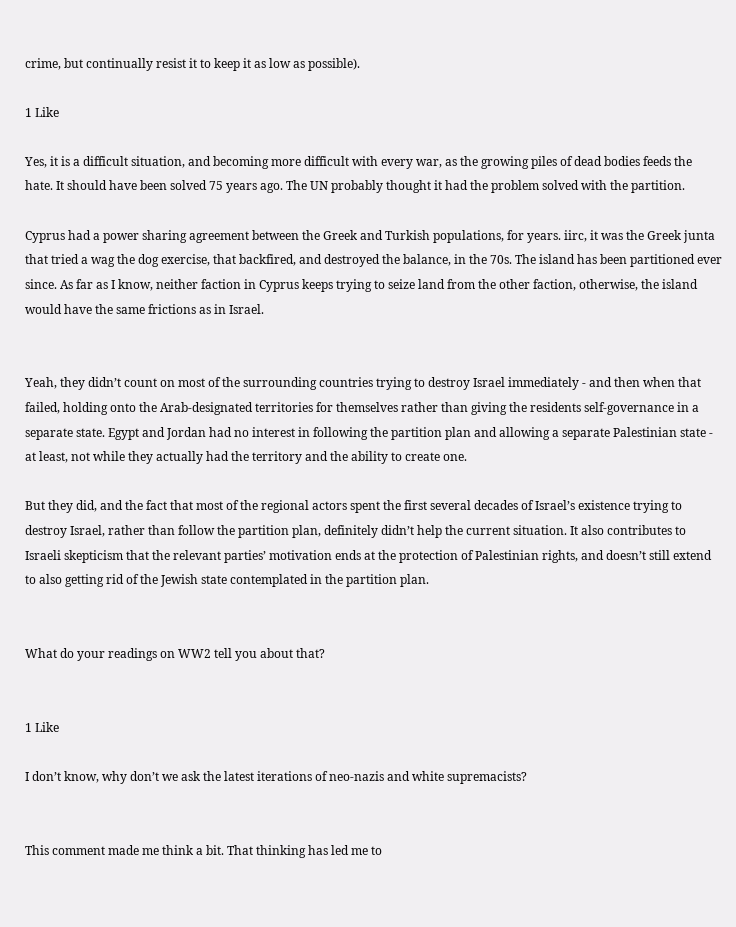crime, but continually resist it to keep it as low as possible).

1 Like

Yes, it is a difficult situation, and becoming more difficult with every war, as the growing piles of dead bodies feeds the hate. It should have been solved 75 years ago. The UN probably thought it had the problem solved with the partition.

Cyprus had a power sharing agreement between the Greek and Turkish populations, for years. iirc, it was the Greek junta that tried a wag the dog exercise, that backfired, and destroyed the balance, in the 70s. The island has been partitioned ever since. As far as I know, neither faction in Cyprus keeps trying to seize land from the other faction, otherwise, the island would have the same frictions as in Israel.


Yeah, they didn’t count on most of the surrounding countries trying to destroy Israel immediately - and then when that failed, holding onto the Arab-designated territories for themselves rather than giving the residents self-governance in a separate state. Egypt and Jordan had no interest in following the partition plan and allowing a separate Palestinian state - at least, not while they actually had the territory and the ability to create one.

But they did, and the fact that most of the regional actors spent the first several decades of Israel’s existence trying to destroy Israel, rather than follow the partition plan, definitely didn’t help the current situation. It also contributes to Israeli skepticism that the relevant parties’ motivation ends at the protection of Palestinian rights, and doesn’t still extend to also getting rid of the Jewish state contemplated in the partition plan.


What do your readings on WW2 tell you about that?


1 Like

I don’t know, why don’t we ask the latest iterations of neo-nazis and white supremacists?


This comment made me think a bit. That thinking has led me to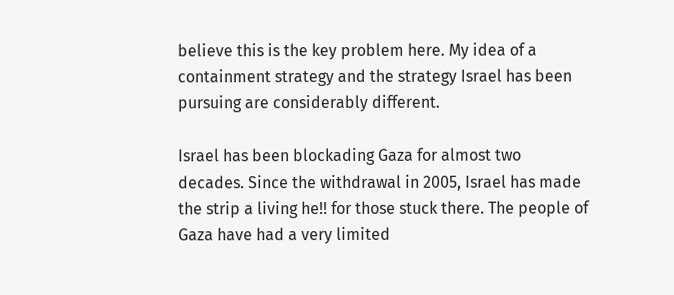believe this is the key problem here. My idea of a containment strategy and the strategy Israel has been pursuing are considerably different.

Israel has been blockading Gaza for almost two decades. Since the withdrawal in 2005, Israel has made the strip a living he!! for those stuck there. The people of Gaza have had a very limited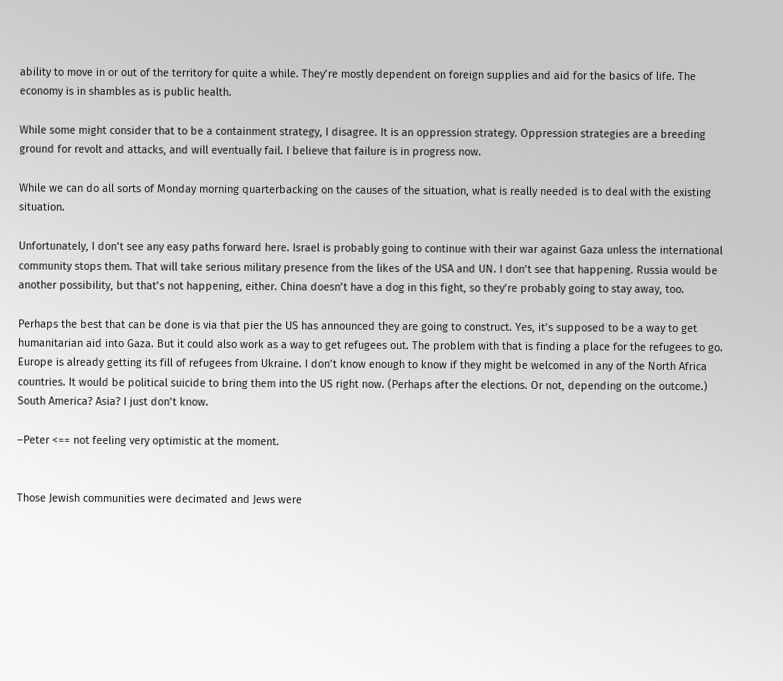ability to move in or out of the territory for quite a while. They’re mostly dependent on foreign supplies and aid for the basics of life. The economy is in shambles as is public health.

While some might consider that to be a containment strategy, I disagree. It is an oppression strategy. Oppression strategies are a breeding ground for revolt and attacks, and will eventually fail. I believe that failure is in progress now.

While we can do all sorts of Monday morning quarterbacking on the causes of the situation, what is really needed is to deal with the existing situation.

Unfortunately, I don’t see any easy paths forward here. Israel is probably going to continue with their war against Gaza unless the international community stops them. That will take serious military presence from the likes of the USA and UN. I don’t see that happening. Russia would be another possibility, but that’s not happening, either. China doesn’t have a dog in this fight, so they’re probably going to stay away, too.

Perhaps the best that can be done is via that pier the US has announced they are going to construct. Yes, it’s supposed to be a way to get humanitarian aid into Gaza. But it could also work as a way to get refugees out. The problem with that is finding a place for the refugees to go. Europe is already getting its fill of refugees from Ukraine. I don’t know enough to know if they might be welcomed in any of the North Africa countries. It would be political suicide to bring them into the US right now. (Perhaps after the elections. Or not, depending on the outcome.) South America? Asia? I just don’t know.

–Peter <== not feeling very optimistic at the moment.


Those Jewish communities were decimated and Jews were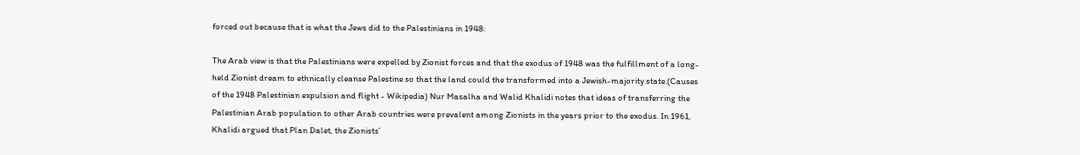forced out because that is what the Jews did to the Palestinians in 1948:

The Arab view is that the Palestinians were expelled by Zionist forces and that the exodus of 1948 was the fulfillment of a long-held Zionist dream to ethnically cleanse Palestine so that the land could the transformed into a Jewish-majority state.(Causes of the 1948 Palestinian expulsion and flight - Wikipedia) Nur Masalha and Walid Khalidi notes that ideas of transferring the Palestinian Arab population to other Arab countries were prevalent among Zionists in the years prior to the exodus. In 1961, Khalidi argued that Plan Dalet, the Zionists’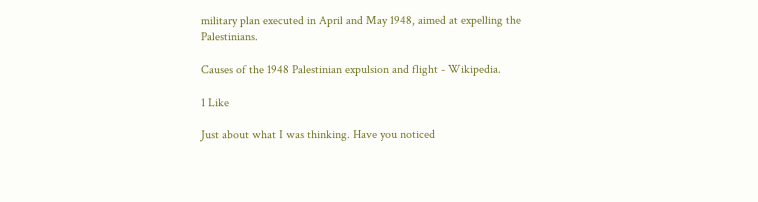military plan executed in April and May 1948, aimed at expelling the Palestinians.

Causes of the 1948 Palestinian expulsion and flight - Wikipedia.

1 Like

Just about what I was thinking. Have you noticed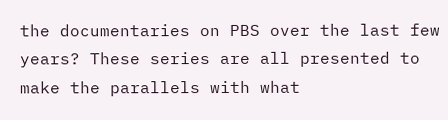the documentaries on PBS over the last few years? These series are all presented to make the parallels with what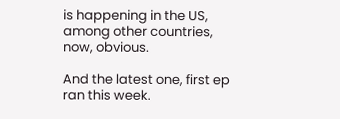is happening in the US, among other countries, now, obvious.

And the latest one, first ep ran this week.